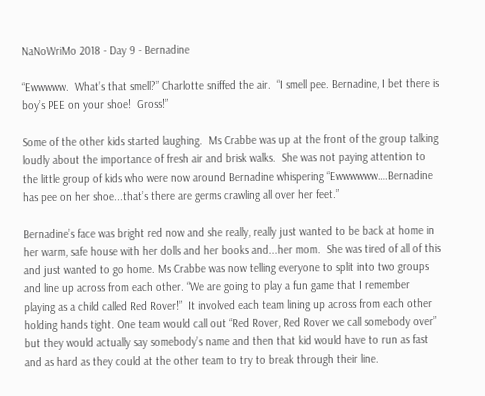NaNoWriMo 2018 - Day 9 - Bernadine

“Ewwwww.  What’s that smell?” Charlotte sniffed the air.  “I smell pee. Bernadine, I bet there is boy’s PEE on your shoe!  Gross!”

Some of the other kids started laughing.  Ms Crabbe was up at the front of the group talking loudly about the importance of fresh air and brisk walks.  She was not paying attention to the little group of kids who were now around Bernadine whispering “Ewwwwww….Bernadine has pee on her shoe...that’s there are germs crawling all over her feet.”

Bernadine’s face was bright red now and she really, really just wanted to be back at home in her warm, safe house with her dolls and her books and...her mom.  She was tired of all of this and just wanted to go home. Ms Crabbe was now telling everyone to split into two groups and line up across from each other. “We are going to play a fun game that I remember playing as a child called Red Rover!”  It involved each team lining up across from each other holding hands tight. One team would call out “Red Rover, Red Rover we call somebody over” but they would actually say somebody’s name and then that kid would have to run as fast and as hard as they could at the other team to try to break through their line.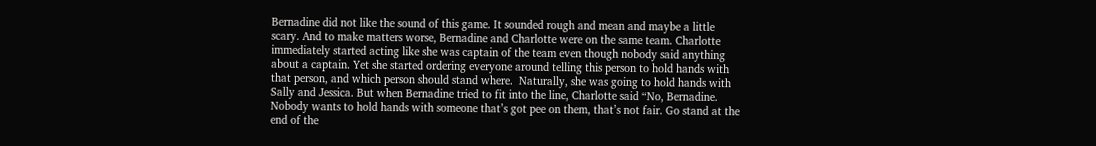Bernadine did not like the sound of this game. It sounded rough and mean and maybe a little scary. And to make matters worse, Bernadine and Charlotte were on the same team. Charlotte immediately started acting like she was captain of the team even though nobody said anything about a captain. Yet she started ordering everyone around telling this person to hold hands with that person, and which person should stand where.  Naturally, she was going to hold hands with Sally and Jessica. But when Bernadine tried to fit into the line, Charlotte said “No, Bernadine. Nobody wants to hold hands with someone that’s got pee on them, that’s not fair. Go stand at the end of the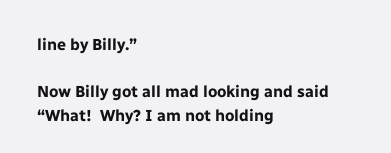line by Billy.”

Now Billy got all mad looking and said “What!  Why? I am not holding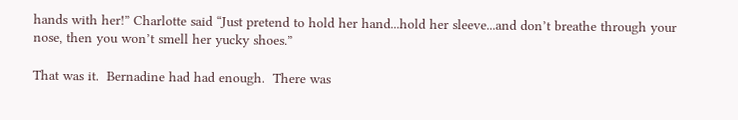hands with her!” Charlotte said “Just pretend to hold her hand...hold her sleeve...and don’t breathe through your nose, then you won’t smell her yucky shoes.”

That was it.  Bernadine had had enough.  There was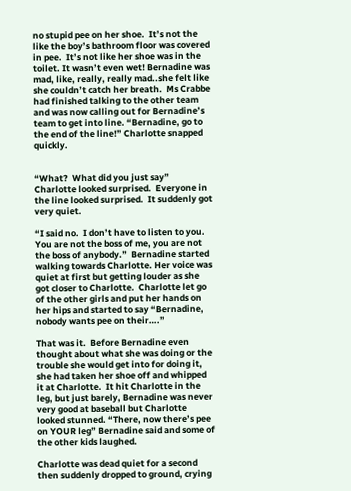no stupid pee on her shoe.  It’s not the like the boy’s bathroom floor was covered in pee.  It’s not like her shoe was in the toilet. It wasn’t even wet! Bernadine was mad, like, really, really mad..she felt like she couldn’t catch her breath.  Ms Crabbe had finished talking to the other team and was now calling out for Bernadine’s team to get into line. “Bernadine, go to the end of the line!” Charlotte snapped quickly.


“What?  What did you just say”  Charlotte looked surprised.  Everyone in the line looked surprised.  It suddenly got very quiet.

“I said no.  I don’t have to listen to you.  You are not the boss of me, you are not the boss of anybody.”  Bernadine started walking towards Charlotte. Her voice was quiet at first but getting louder as she got closer to Charlotte.  Charlotte let go of the other girls and put her hands on her hips and started to say “Bernadine, nobody wants pee on their….”

That was it.  Before Bernadine even thought about what she was doing or the trouble she would get into for doing it, she had taken her shoe off and whipped it at Charlotte.  It hit Charlotte in the leg, but just barely, Bernadine was never very good at baseball but Charlotte looked stunned. “There, now there’s pee on YOUR leg” Bernadine said and some of the other kids laughed.

Charlotte was dead quiet for a second then suddenly dropped to ground, crying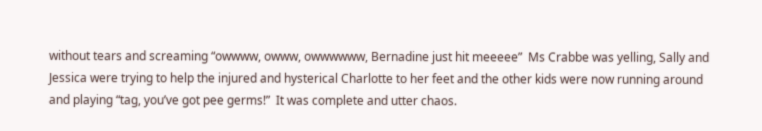without tears and screaming “owwww, owww, owwwwww, Bernadine just hit meeeee”  Ms Crabbe was yelling, Sally and Jessica were trying to help the injured and hysterical Charlotte to her feet and the other kids were now running around and playing “tag, you’ve got pee germs!”  It was complete and utter chaos.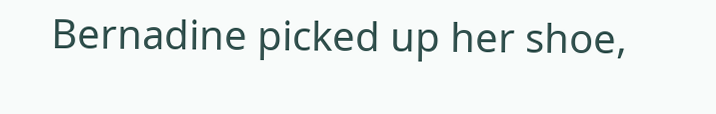Bernadine picked up her shoe,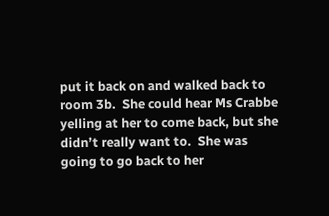put it back on and walked back to room 3b.  She could hear Ms Crabbe yelling at her to come back, but she didn’t really want to.  She was going to go back to her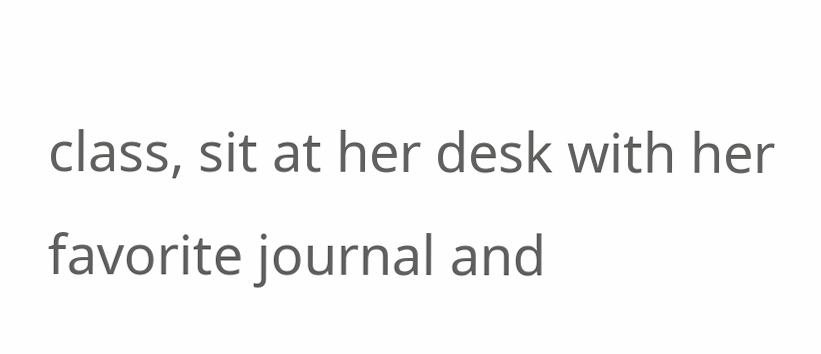class, sit at her desk with her favorite journal and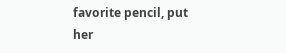favorite pencil, put her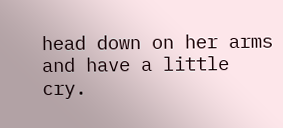head down on her arms and have a little cry.